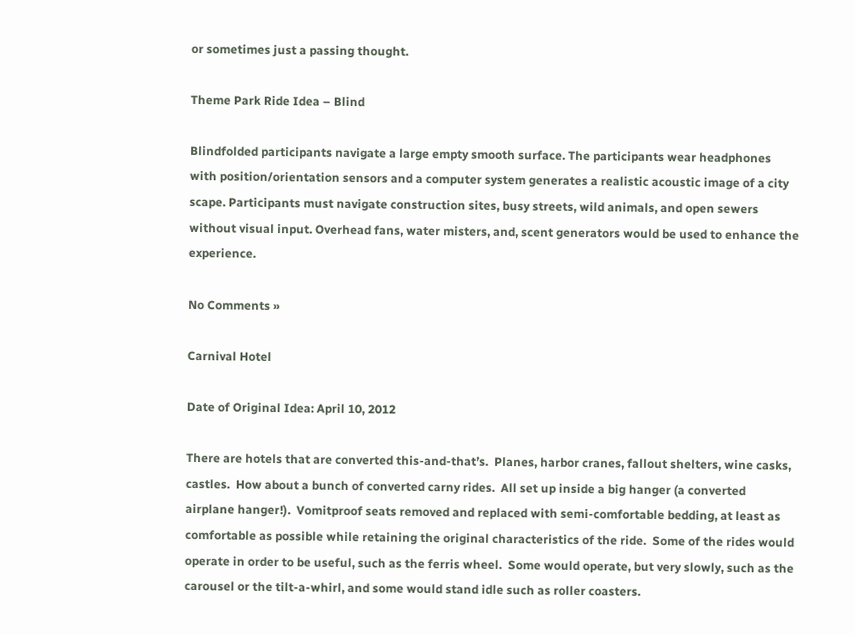or sometimes just a passing thought.

Theme Park Ride Idea – Blind

Blindfolded participants navigate a large empty smooth surface. The participants wear headphones with position/orientation sensors and a computer system generates a realistic acoustic image of a city scape. Participants must navigate construction sites, busy streets, wild animals, and open sewers without visual input. Overhead fans, water misters, and, scent generators would be used to enhance the experience.

No Comments »

Carnival Hotel

Date of Original Idea: April 10, 2012

There are hotels that are converted this-and-that’s.  Planes, harbor cranes, fallout shelters, wine casks, castles.  How about a bunch of converted carny rides.  All set up inside a big hanger (a converted airplane hanger!).  Vomitproof seats removed and replaced with semi-comfortable bedding, at least as comfortable as possible while retaining the original characteristics of the ride.  Some of the rides would operate in order to be useful, such as the ferris wheel.  Some would operate, but very slowly, such as the carousel or the tilt-a-whirl, and some would stand idle such as roller coasters.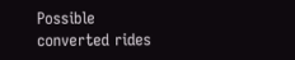Possible converted rides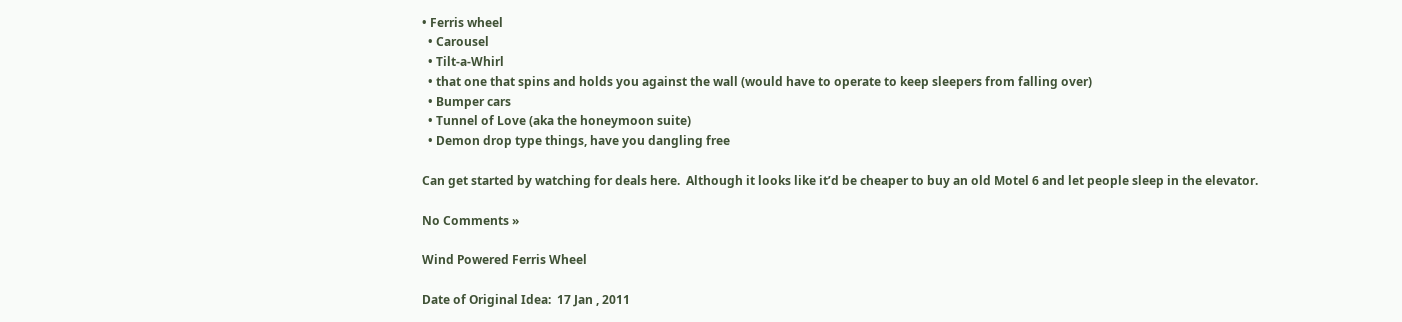• Ferris wheel
  • Carousel
  • Tilt-a-Whirl
  • that one that spins and holds you against the wall (would have to operate to keep sleepers from falling over)
  • Bumper cars
  • Tunnel of Love (aka the honeymoon suite)
  • Demon drop type things, have you dangling free

Can get started by watching for deals here.  Although it looks like it’d be cheaper to buy an old Motel 6 and let people sleep in the elevator.

No Comments »

Wind Powered Ferris Wheel

Date of Original Idea:  17 Jan , 2011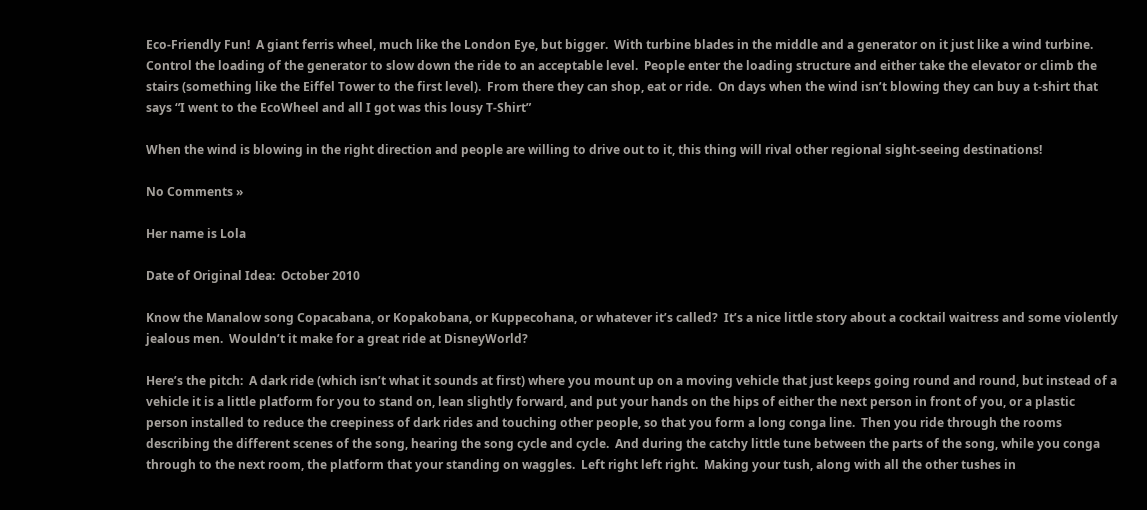Eco-Friendly Fun!  A giant ferris wheel, much like the London Eye, but bigger.  With turbine blades in the middle and a generator on it just like a wind turbine.  Control the loading of the generator to slow down the ride to an acceptable level.  People enter the loading structure and either take the elevator or climb the stairs (something like the Eiffel Tower to the first level).  From there they can shop, eat or ride.  On days when the wind isn’t blowing they can buy a t-shirt that says “I went to the EcoWheel and all I got was this lousy T-Shirt”

When the wind is blowing in the right direction and people are willing to drive out to it, this thing will rival other regional sight-seeing destinations!

No Comments »

Her name is Lola

Date of Original Idea:  October 2010

Know the Manalow song Copacabana, or Kopakobana, or Kuppecohana, or whatever it’s called?  It’s a nice little story about a cocktail waitress and some violently jealous men.  Wouldn’t it make for a great ride at DisneyWorld?

Here’s the pitch:  A dark ride (which isn’t what it sounds at first) where you mount up on a moving vehicle that just keeps going round and round, but instead of a vehicle it is a little platform for you to stand on, lean slightly forward, and put your hands on the hips of either the next person in front of you, or a plastic person installed to reduce the creepiness of dark rides and touching other people, so that you form a long conga line.  Then you ride through the rooms describing the different scenes of the song, hearing the song cycle and cycle.  And during the catchy little tune between the parts of the song, while you conga through to the next room, the platform that your standing on waggles.  Left right left right.  Making your tush, along with all the other tushes in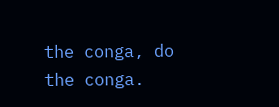the conga, do the conga.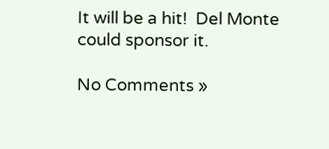It will be a hit!  Del Monte could sponsor it.

No Comments »